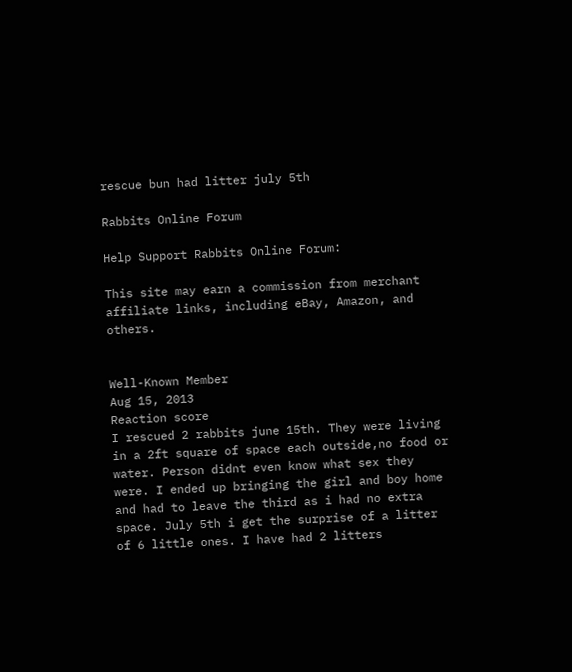rescue bun had litter july 5th

Rabbits Online Forum

Help Support Rabbits Online Forum:

This site may earn a commission from merchant affiliate links, including eBay, Amazon, and others.


Well-Known Member
Aug 15, 2013
Reaction score
I rescued 2 rabbits june 15th. They were living in a 2ft square of space each outside,no food or water. Person didnt even know what sex they were. I ended up bringing the girl and boy home and had to leave the third as i had no extra space. July 5th i get the surprise of a litter of 6 little ones. I have had 2 litters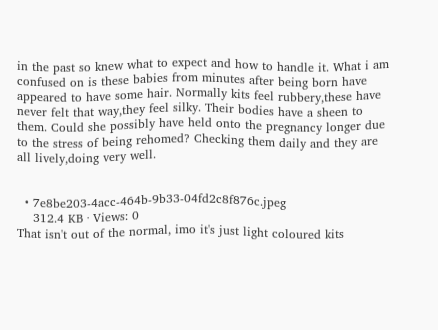in the past so knew what to expect and how to handle it. What i am confused on is these babies from minutes after being born have appeared to have some hair. Normally kits feel rubbery,these have never felt that way,they feel silky. Their bodies have a sheen to them. Could she possibly have held onto the pregnancy longer due to the stress of being rehomed? Checking them daily and they are all lively,doing very well.


  • 7e8be203-4acc-464b-9b33-04fd2c8f876c.jpeg
    312.4 KB · Views: 0
That isn't out of the normal, imo it's just light coloured kits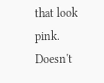that look pink. Doesn't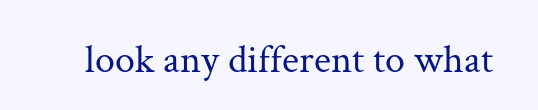look any different to what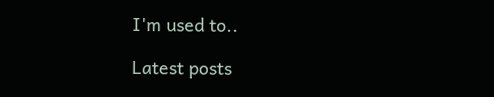I'm used to..

Latest posts